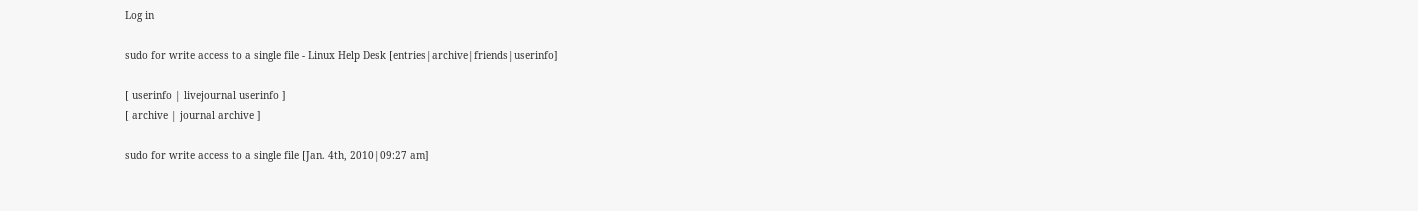Log in

sudo for write access to a single file - Linux Help Desk [entries|archive|friends|userinfo]

[ userinfo | livejournal userinfo ]
[ archive | journal archive ]

sudo for write access to a single file [Jan. 4th, 2010|09:27 am]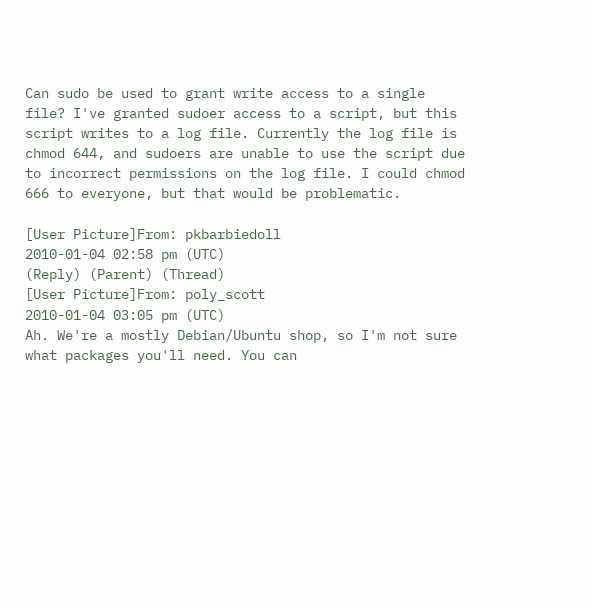Can sudo be used to grant write access to a single file? I've granted sudoer access to a script, but this script writes to a log file. Currently the log file is chmod 644, and sudoers are unable to use the script due to incorrect permissions on the log file. I could chmod 666 to everyone, but that would be problematic.

[User Picture]From: pkbarbiedoll
2010-01-04 02:58 pm (UTC)
(Reply) (Parent) (Thread)
[User Picture]From: poly_scott
2010-01-04 03:05 pm (UTC)
Ah. We're a mostly Debian/Ubuntu shop, so I'm not sure what packages you'll need. You can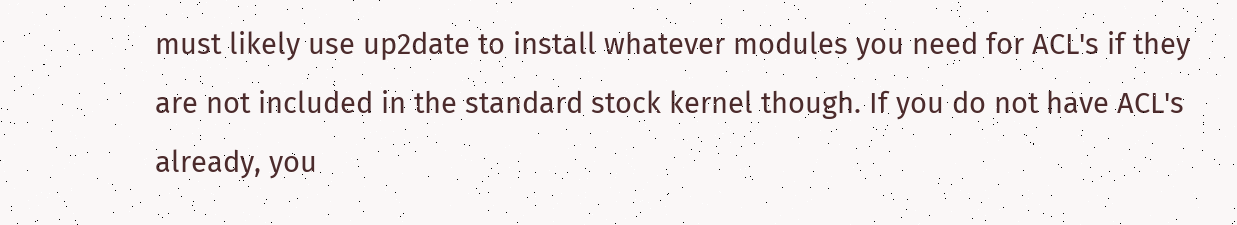must likely use up2date to install whatever modules you need for ACL's if they are not included in the standard stock kernel though. If you do not have ACL's already, you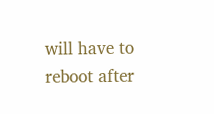will have to reboot after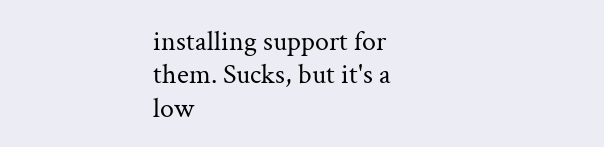installing support for them. Sucks, but it's a low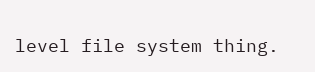level file system thing.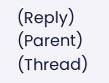(Reply) (Parent) (Thread)